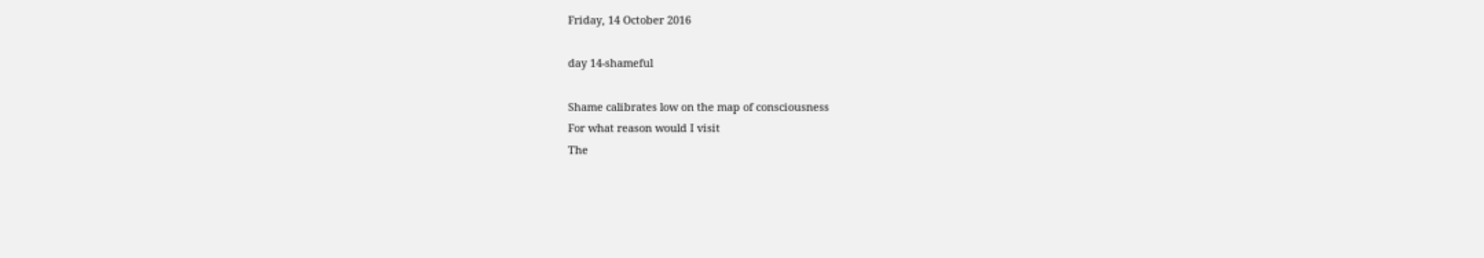Friday, 14 October 2016

day 14-shameful

Shame calibrates low on the map of consciousness
For what reason would I visit
The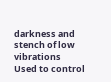darkness and stench of low vibrations
Used to control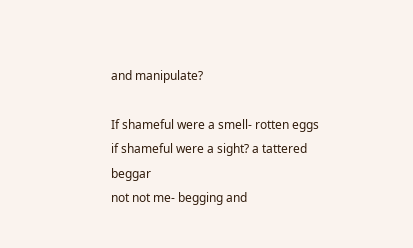and manipulate?

If shameful were a smell- rotten eggs
if shameful were a sight? a tattered beggar
not not me- begging and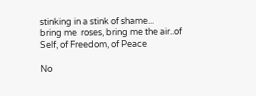stinking in a stink of shame...
bring me  roses, bring me the air..of Self, of Freedom, of Peace

No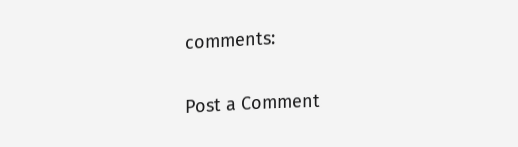comments:

Post a Comment